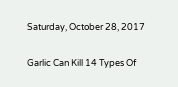Saturday, October 28, 2017

Garlic Can Kill 14 Types Of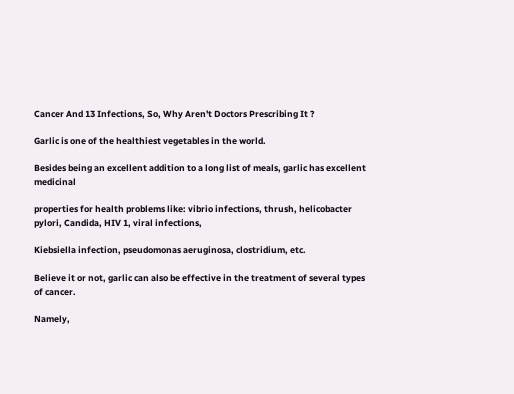Cancer And 13 Infections, So, Why Aren't Doctors Prescribing It ?

Garlic is one of the healthiest vegetables in the world.

Besides being an excellent addition to a long list of meals, garlic has excellent medicinal

properties for health problems like: vibrio infections, thrush, helicobacter pylori, Candida, HIV 1, viral infections,

Kiebsiella infection, pseudomonas aeruginosa, clostridium, etc.

Believe it or not, garlic can also be effective in the treatment of several types of cancer.

Namely,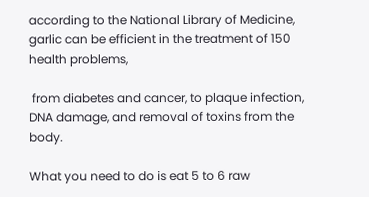according to the National Library of Medicine, garlic can be efficient in the treatment of 150 health problems,

 from diabetes and cancer, to plaque infection, DNA damage, and removal of toxins from the body.

What you need to do is eat 5 to 6 raw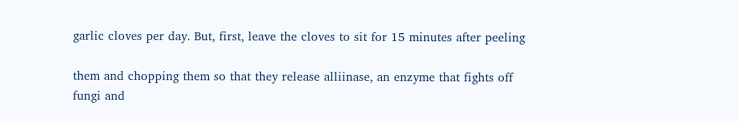garlic cloves per day. But, first, leave the cloves to sit for 15 minutes after peeling

them and chopping them so that they release alliinase, an enzyme that fights off fungi and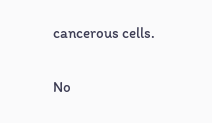cancerous cells.

No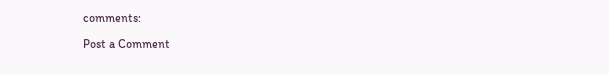comments:

Post a Comment